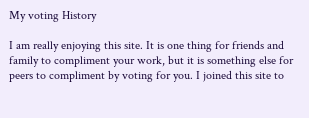My voting History

I am really enjoying this site. It is one thing for friends and family to compliment your work, but it is something else for peers to compliment by voting for you. I joined this site to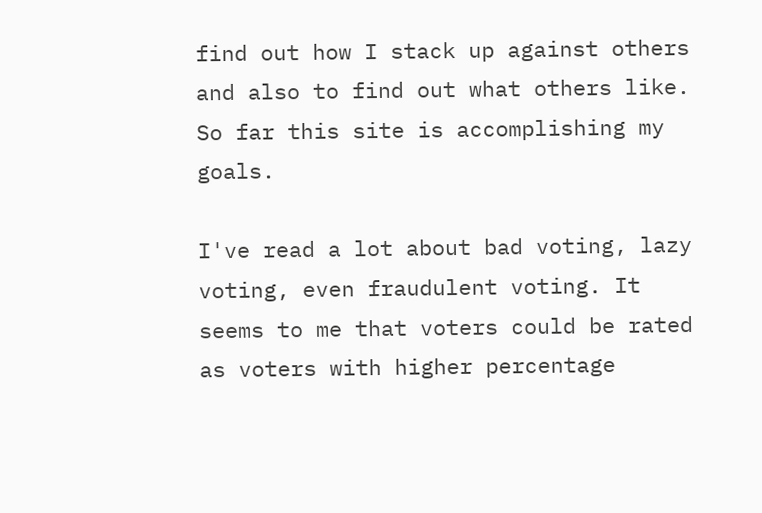find out how I stack up against others and also to find out what others like. So far this site is accomplishing my goals.

I've read a lot about bad voting, lazy voting, even fraudulent voting. It seems to me that voters could be rated as voters with higher percentage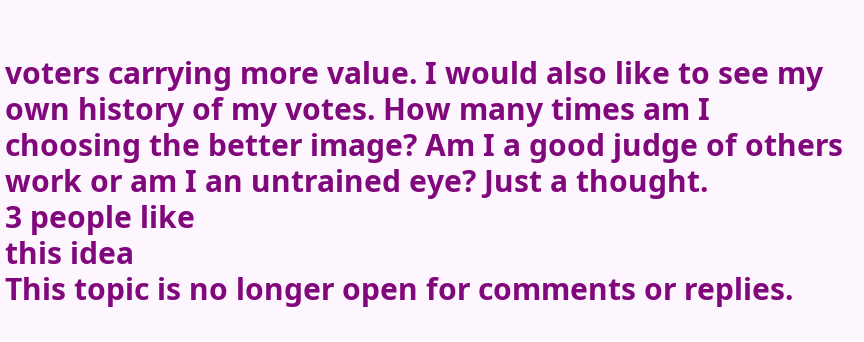voters carrying more value. I would also like to see my own history of my votes. How many times am I choosing the better image? Am I a good judge of others work or am I an untrained eye? Just a thought.
3 people like
this idea
This topic is no longer open for comments or replies.